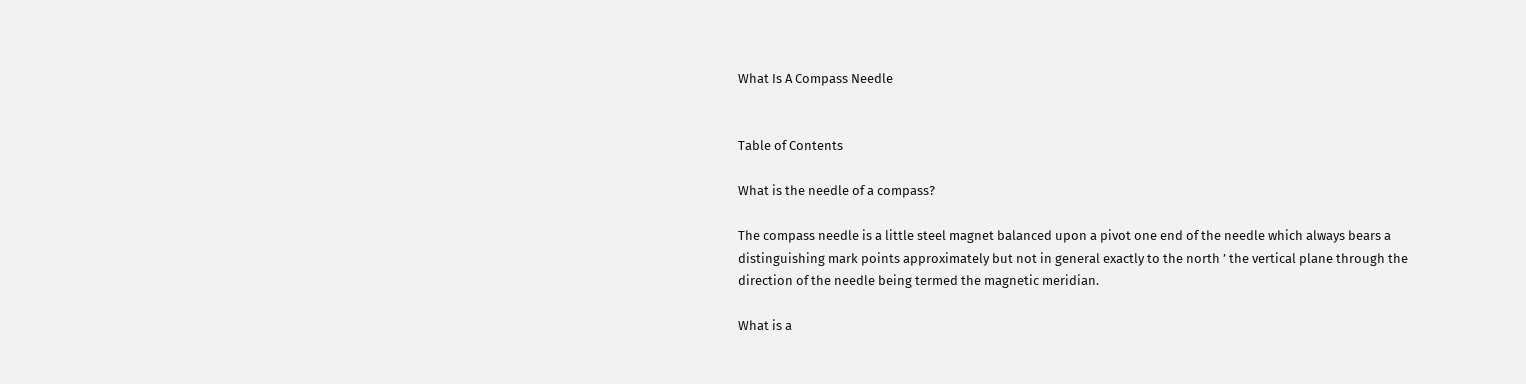What Is A Compass Needle


Table of Contents

What is the needle of a compass?

The compass needle is a little steel magnet balanced upon a pivot one end of the needle which always bears a distinguishing mark points approximately but not in general exactly to the north ’ the vertical plane through the direction of the needle being termed the magnetic meridian.

What is a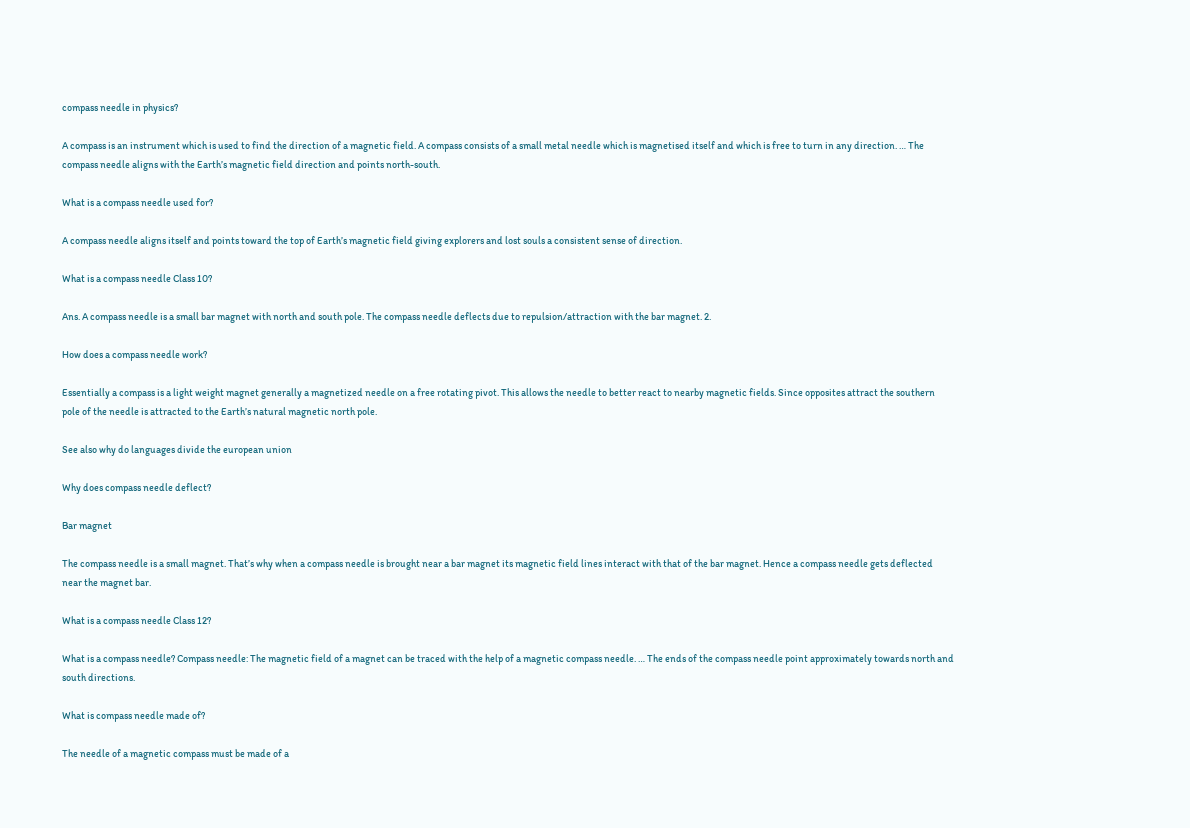compass needle in physics?

A compass is an instrument which is used to find the direction of a magnetic field. A compass consists of a small metal needle which is magnetised itself and which is free to turn in any direction. … The compass needle aligns with the Earth’s magnetic field direction and points north-south.

What is a compass needle used for?

A compass needle aligns itself and points toward the top of Earth’s magnetic field giving explorers and lost souls a consistent sense of direction.

What is a compass needle Class 10?

Ans. A compass needle is a small bar magnet with north and south pole. The compass needle deflects due to repulsion/attraction with the bar magnet. 2.

How does a compass needle work?

Essentially a compass is a light weight magnet generally a magnetized needle on a free rotating pivot. This allows the needle to better react to nearby magnetic fields. Since opposites attract the southern pole of the needle is attracted to the Earth’s natural magnetic north pole.

See also why do languages divide the european union

Why does compass needle deflect?

Bar magnet

The compass needle is a small magnet. That’s why when a compass needle is brought near a bar magnet its magnetic field lines interact with that of the bar magnet. Hence a compass needle gets deflected near the magnet bar.

What is a compass needle Class 12?

What is a compass needle? Compass needle: The magnetic field of a magnet can be traced with the help of a magnetic compass needle. … The ends of the compass needle point approximately towards north and south directions.

What is compass needle made of?

The needle of a magnetic compass must be made of a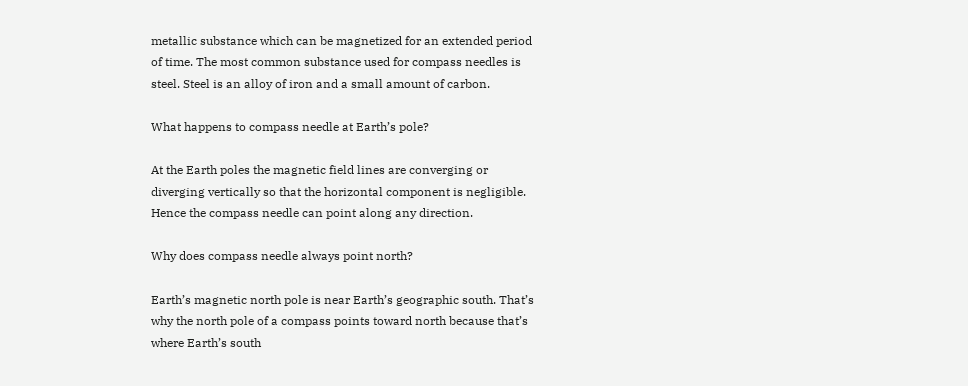metallic substance which can be magnetized for an extended period of time. The most common substance used for compass needles is steel. Steel is an alloy of iron and a small amount of carbon.

What happens to compass needle at Earth’s pole?

At the Earth poles the magnetic field lines are converging or diverging vertically so that the horizontal component is negligible. Hence the compass needle can point along any direction.

Why does compass needle always point north?

Earth’s magnetic north pole is near Earth’s geographic south. That’s why the north pole of a compass points toward north because that’s where Earth’s south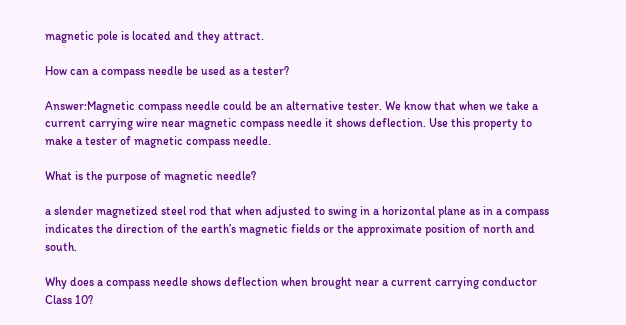magnetic pole is located and they attract.

How can a compass needle be used as a tester?

Answer:Magnetic compass needle could be an alternative tester. We know that when we take a current carrying wire near magnetic compass needle it shows deflection. Use this property to make a tester of magnetic compass needle.

What is the purpose of magnetic needle?

a slender magnetized steel rod that when adjusted to swing in a horizontal plane as in a compass indicates the direction of the earth’s magnetic fields or the approximate position of north and south.

Why does a compass needle shows deflection when brought near a current carrying conductor Class 10?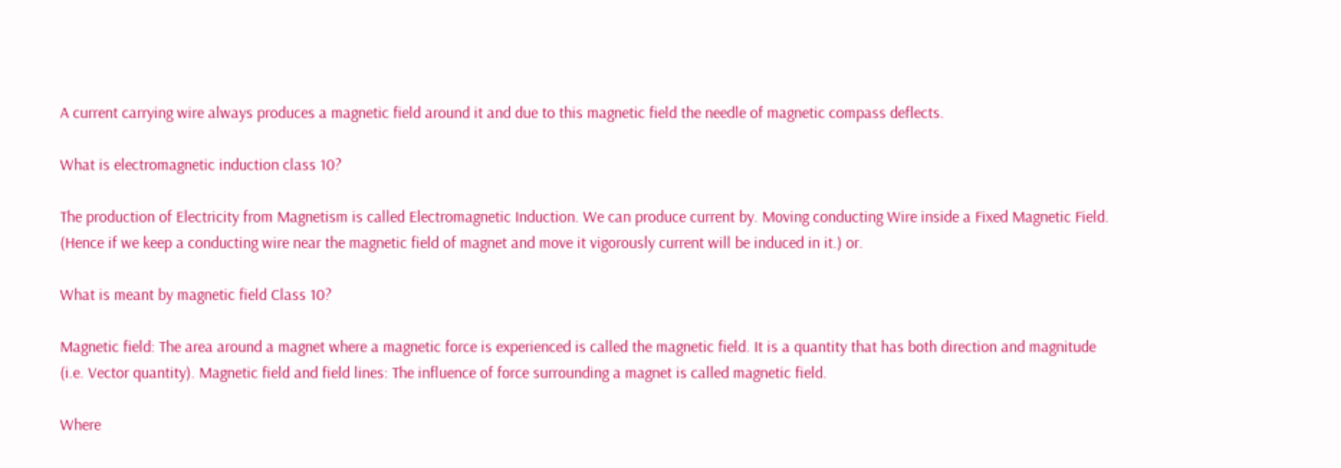A current carrying wire always produces a magnetic field around it and due to this magnetic field the needle of magnetic compass deflects.

What is electromagnetic induction class 10?

The production of Electricity from Magnetism is called Electromagnetic Induction. We can produce current by. Moving conducting Wire inside a Fixed Magnetic Field. (Hence if we keep a conducting wire near the magnetic field of magnet and move it vigorously current will be induced in it.) or.

What is meant by magnetic field Class 10?

Magnetic field: The area around a magnet where a magnetic force is experienced is called the magnetic field. It is a quantity that has both direction and magnitude (i.e. Vector quantity). Magnetic field and field lines: The influence of force surrounding a magnet is called magnetic field.

Where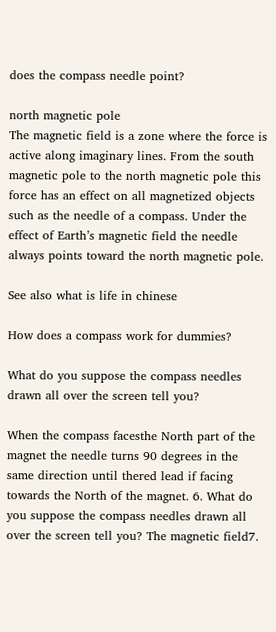does the compass needle point?

north magnetic pole
The magnetic field is a zone where the force is active along imaginary lines. From the south magnetic pole to the north magnetic pole this force has an effect on all magnetized objects such as the needle of a compass. Under the effect of Earth’s magnetic field the needle always points toward the north magnetic pole.

See also what is life in chinese

How does a compass work for dummies?

What do you suppose the compass needles drawn all over the screen tell you?

When the compass facesthe North part of the magnet the needle turns 90 degrees in the same direction until thered lead if facing towards the North of the magnet. 6. What do you suppose the compass needles drawn all over the screen tell you? The magnetic field7.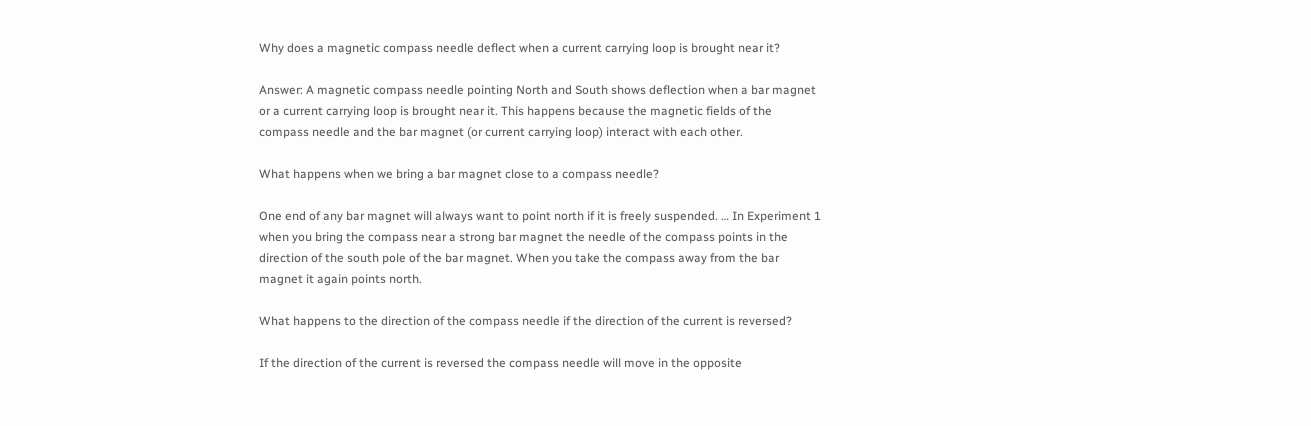Why does a magnetic compass needle deflect when a current carrying loop is brought near it?

Answer: A magnetic compass needle pointing North and South shows deflection when a bar magnet or a current carrying loop is brought near it. This happens because the magnetic fields of the compass needle and the bar magnet (or current carrying loop) interact with each other.

What happens when we bring a bar magnet close to a compass needle?

One end of any bar magnet will always want to point north if it is freely suspended. … In Experiment 1 when you bring the compass near a strong bar magnet the needle of the compass points in the direction of the south pole of the bar magnet. When you take the compass away from the bar magnet it again points north.

What happens to the direction of the compass needle if the direction of the current is reversed?

If the direction of the current is reversed the compass needle will move in the opposite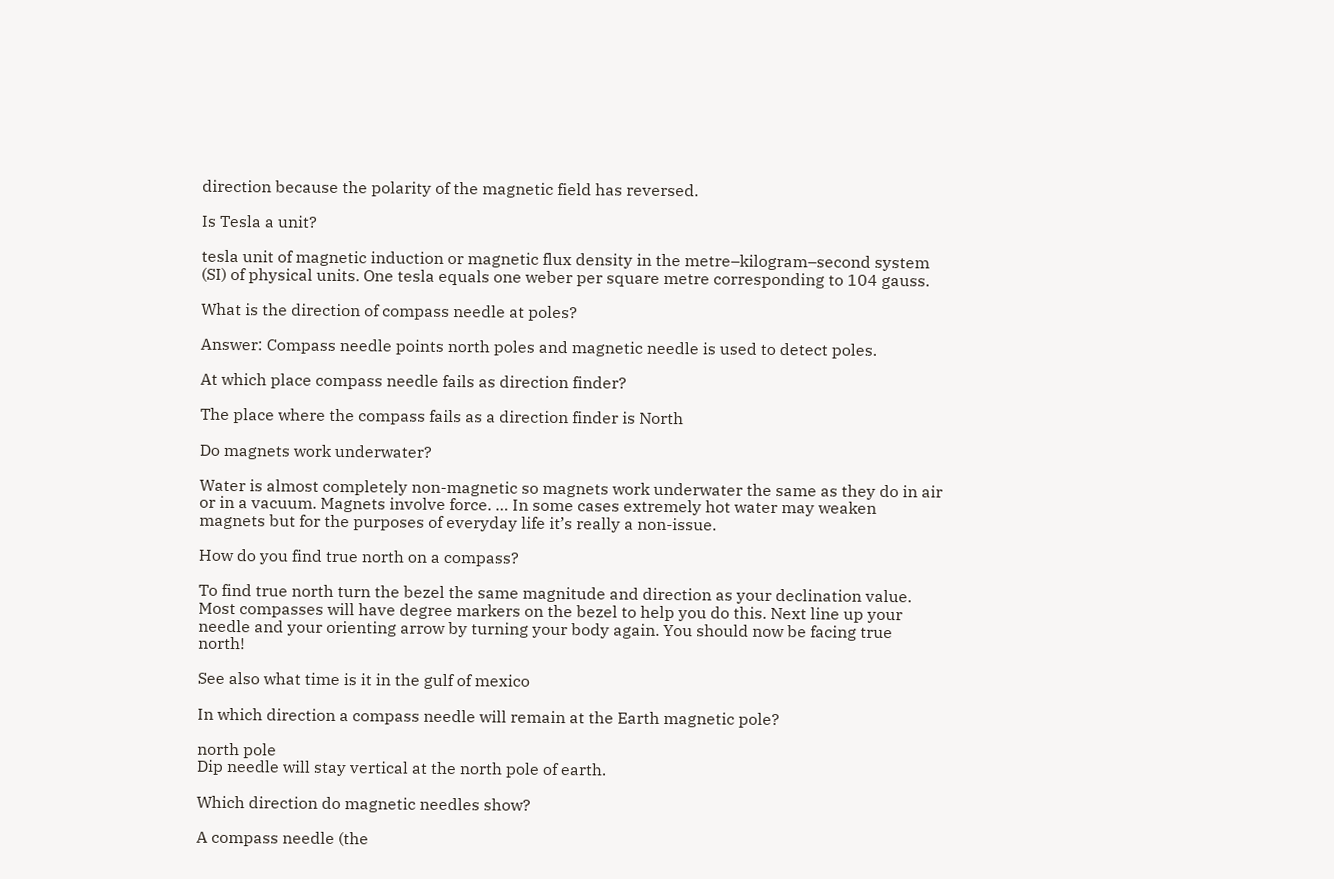direction because the polarity of the magnetic field has reversed.

Is Tesla a unit?

tesla unit of magnetic induction or magnetic flux density in the metre–kilogram–second system (SI) of physical units. One tesla equals one weber per square metre corresponding to 104 gauss.

What is the direction of compass needle at poles?

Answer: Compass needle points north poles and magnetic needle is used to detect poles.

At which place compass needle fails as direction finder?

The place where the compass fails as a direction finder is North

Do magnets work underwater?

Water is almost completely non-magnetic so magnets work underwater the same as they do in air or in a vacuum. Magnets involve force. … In some cases extremely hot water may weaken magnets but for the purposes of everyday life it’s really a non-issue.

How do you find true north on a compass?

To find true north turn the bezel the same magnitude and direction as your declination value. Most compasses will have degree markers on the bezel to help you do this. Next line up your needle and your orienting arrow by turning your body again. You should now be facing true north!

See also what time is it in the gulf of mexico

In which direction a compass needle will remain at the Earth magnetic pole?

north pole
Dip needle will stay vertical at the north pole of earth.

Which direction do magnetic needles show?

A compass needle (the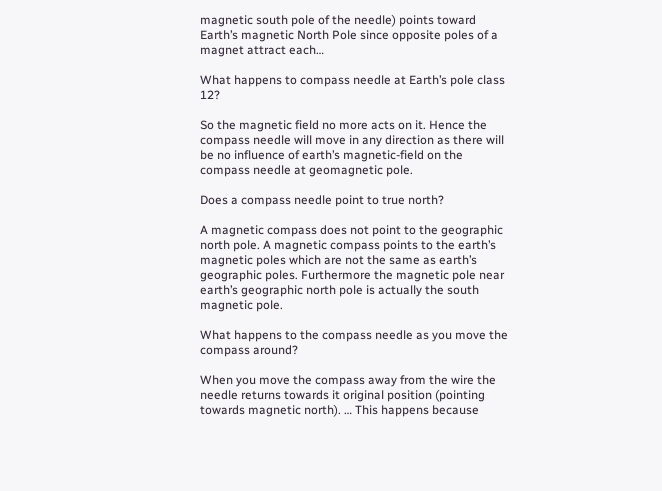magnetic south pole of the needle) points toward Earth’s magnetic North Pole since opposite poles of a magnet attract each…

What happens to compass needle at Earth’s pole class 12?

So the magnetic field no more acts on it. Hence the compass needle will move in any direction as there will be no influence of earth’s magnetic-field on the compass needle at geomagnetic pole.

Does a compass needle point to true north?

A magnetic compass does not point to the geographic north pole. A magnetic compass points to the earth’s magnetic poles which are not the same as earth’s geographic poles. Furthermore the magnetic pole near earth’s geographic north pole is actually the south magnetic pole.

What happens to the compass needle as you move the compass around?

When you move the compass away from the wire the needle returns towards it original position (pointing towards magnetic north). … This happens because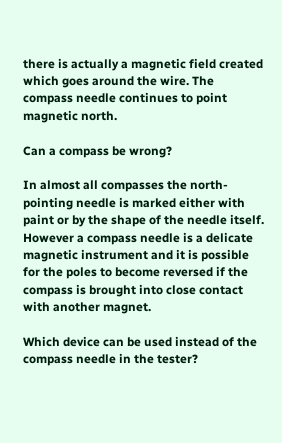there is actually a magnetic field created which goes around the wire. The compass needle continues to point magnetic north.

Can a compass be wrong?

In almost all compasses the north-pointing needle is marked either with paint or by the shape of the needle itself. However a compass needle is a delicate magnetic instrument and it is possible for the poles to become reversed if the compass is brought into close contact with another magnet.

Which device can be used instead of the compass needle in the tester?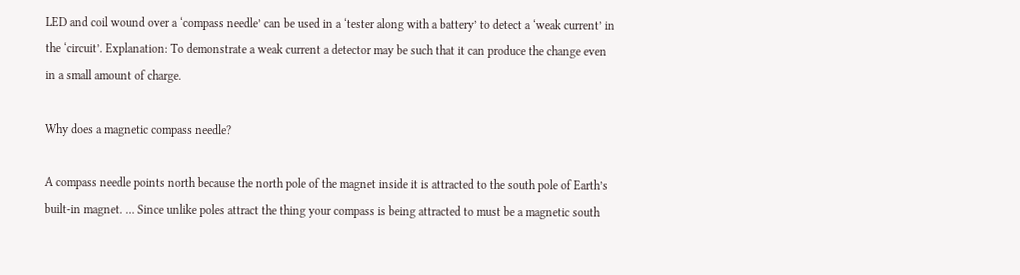LED and coil wound over a ‘compass needle’ can be used in a ‘tester along with a battery’ to detect a ‘weak current’ in the ‘circuit’. Explanation: To demonstrate a weak current a detector may be such that it can produce the change even in a small amount of charge.

Why does a magnetic compass needle?

A compass needle points north because the north pole of the magnet inside it is attracted to the south pole of Earth’s built-in magnet. … Since unlike poles attract the thing your compass is being attracted to must be a magnetic south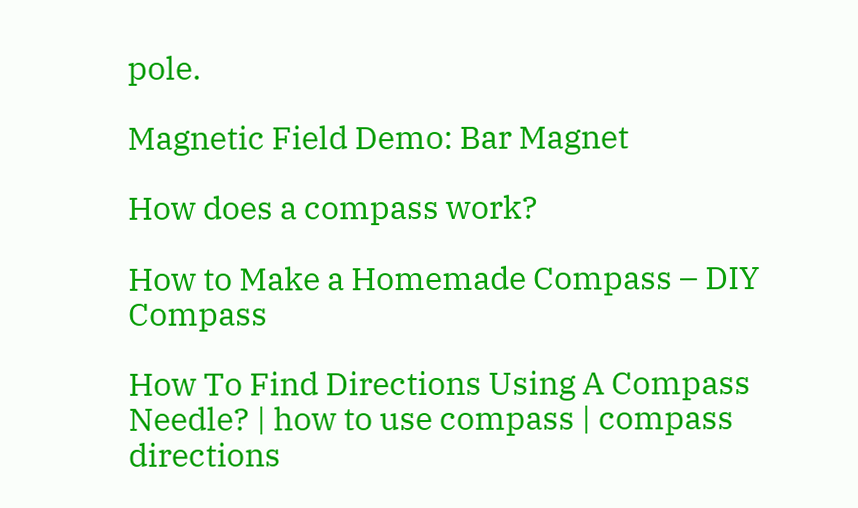pole.

Magnetic Field Demo: Bar Magnet

How does a compass work?

How to Make a Homemade Compass – DIY Compass

How To Find Directions Using A Compass Needle? | how to use compass | compass directions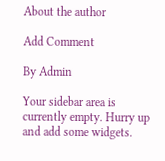About the author

Add Comment

By Admin

Your sidebar area is currently empty. Hurry up and add some widgets.